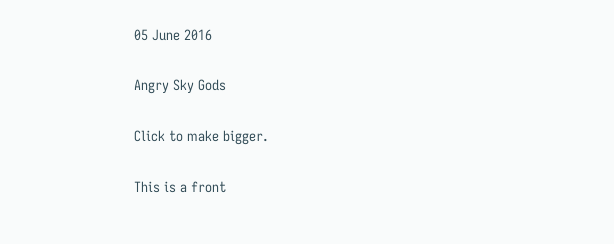05 June 2016

Angry Sky Gods

Click to make bigger.

This is a front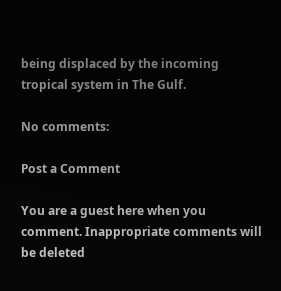being displaced by the incoming tropical system in The Gulf.

No comments:

Post a Comment

You are a guest here when you comment. Inappropriate comments will be deleted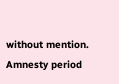without mention. Amnesty period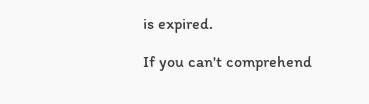is expired.

If you can't comprehend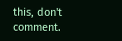this, don't comment.